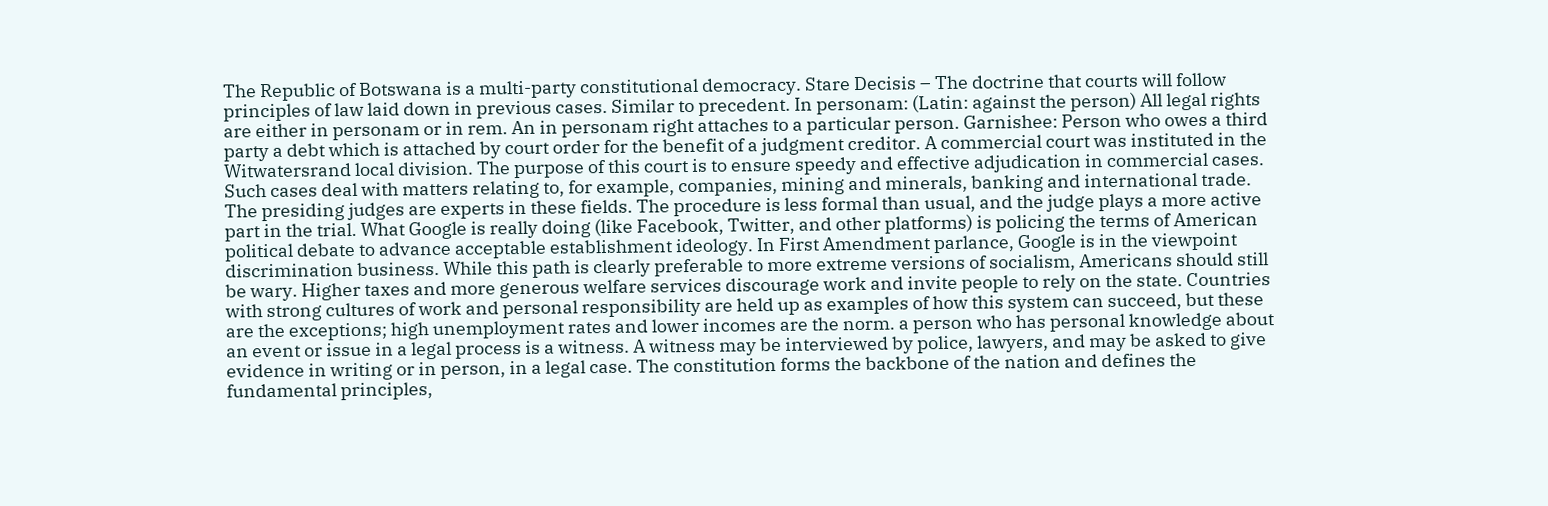The Republic of Botswana is a multi-party constitutional democracy. Stare Decisis – The doctrine that courts will follow principles of law laid down in previous cases. Similar to precedent. In personam: (Latin: against the person) All legal rights are either in personam or in rem. An in personam right attaches to a particular person. Garnishee: Person who owes a third party a debt which is attached by court order for the benefit of a judgment creditor. A commercial court was instituted in the Witwatersrand local division. The purpose of this court is to ensure speedy and effective adjudication in commercial cases. Such cases deal with matters relating to, for example, companies, mining and minerals, banking and international trade. The presiding judges are experts in these fields. The procedure is less formal than usual, and the judge plays a more active part in the trial. What Google is really doing (like Facebook, Twitter, and other platforms) is policing the terms of American political debate to advance acceptable establishment ideology. In First Amendment parlance, Google is in the viewpoint discrimination business. While this path is clearly preferable to more extreme versions of socialism, Americans should still be wary. Higher taxes and more generous welfare services discourage work and invite people to rely on the state. Countries with strong cultures of work and personal responsibility are held up as examples of how this system can succeed, but these are the exceptions; high unemployment rates and lower incomes are the norm. a person who has personal knowledge about an event or issue in a legal process is a witness. A witness may be interviewed by police, lawyers, and may be asked to give evidence in writing or in person, in a legal case. The constitution forms the backbone of the nation and defines the fundamental principles,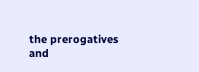the prerogatives and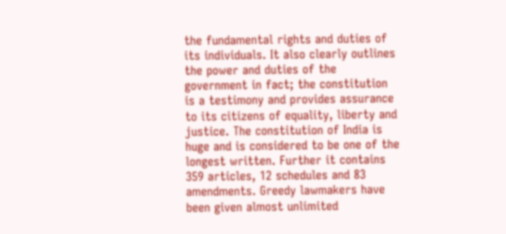the fundamental rights and duties of its individuals. It also clearly outlines the power and duties of the government in fact; the constitution is a testimony and provides assurance to its citizens of equality, liberty and justice. The constitution of India is huge and is considered to be one of the longest written. Further it contains 359 articles, 12 schedules and 83 amendments. Greedy lawmakers have been given almost unlimited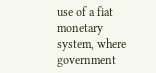use of a fiat monetary system, where government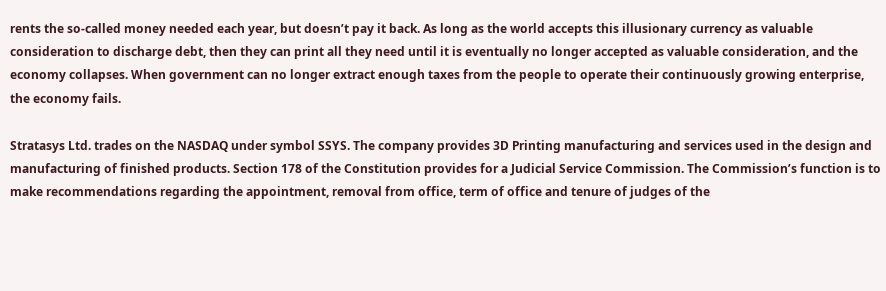rents the so-called money needed each year, but doesn’t pay it back. As long as the world accepts this illusionary currency as valuable consideration to discharge debt, then they can print all they need until it is eventually no longer accepted as valuable consideration, and the economy collapses. When government can no longer extract enough taxes from the people to operate their continuously growing enterprise, the economy fails.

Stratasys Ltd. trades on the NASDAQ under symbol SSYS. The company provides 3D Printing manufacturing and services used in the design and manufacturing of finished products. Section 178 of the Constitution provides for a Judicial Service Commission. The Commission’s function is to make recommendations regarding the appointment, removal from office, term of office and tenure of judges of the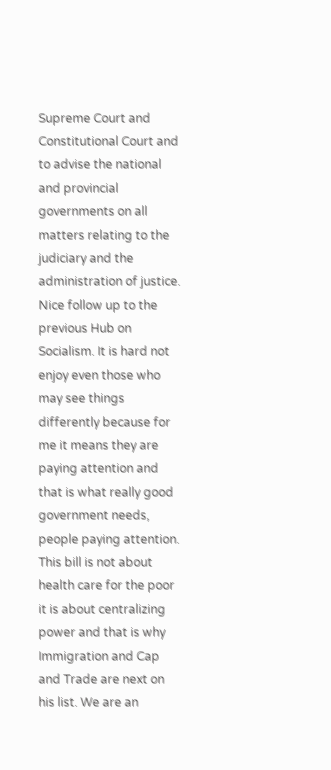Supreme Court and Constitutional Court and to advise the national and provincial governments on all matters relating to the judiciary and the administration of justice. Nice follow up to the previous Hub on Socialism. It is hard not enjoy even those who may see things differently because for me it means they are paying attention and that is what really good government needs, people paying attention. This bill is not about health care for the poor it is about centralizing power and that is why Immigration and Cap and Trade are next on his list. We are an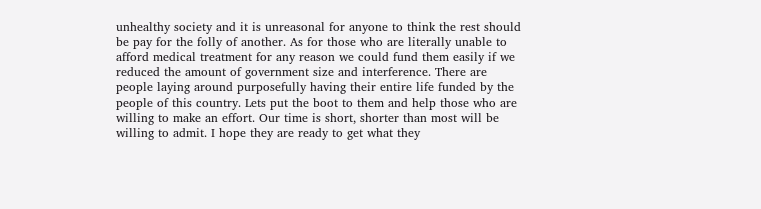unhealthy society and it is unreasonal for anyone to think the rest should be pay for the folly of another. As for those who are literally unable to afford medical treatment for any reason we could fund them easily if we reduced the amount of government size and interference. There are people laying around purposefully having their entire life funded by the people of this country. Lets put the boot to them and help those who are willing to make an effort. Our time is short, shorter than most will be willing to admit. I hope they are ready to get what they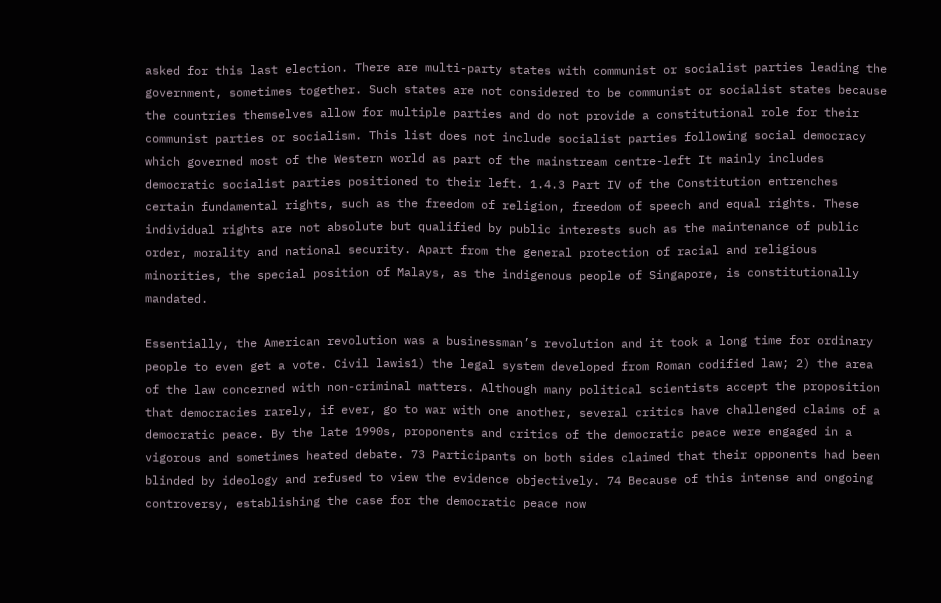asked for this last election. There are multi-party states with communist or socialist parties leading the government, sometimes together. Such states are not considered to be communist or socialist states because the countries themselves allow for multiple parties and do not provide a constitutional role for their communist parties or socialism. This list does not include socialist parties following social democracy which governed most of the Western world as part of the mainstream centre-left It mainly includes democratic socialist parties positioned to their left. 1.4.3 Part IV of the Constitution entrenches certain fundamental rights, such as the freedom of religion, freedom of speech and equal rights. These individual rights are not absolute but qualified by public interests such as the maintenance of public order, morality and national security. Apart from the general protection of racial and religious minorities, the special position of Malays, as the indigenous people of Singapore, is constitutionally mandated.

Essentially, the American revolution was a businessman’s revolution and it took a long time for ordinary people to even get a vote. Civil lawis1) the legal system developed from Roman codified law; 2) the area of the law concerned with non-criminal matters. Although many political scientists accept the proposition that democracies rarely, if ever, go to war with one another, several critics have challenged claims of a democratic peace. By the late 1990s, proponents and critics of the democratic peace were engaged in a vigorous and sometimes heated debate. 73 Participants on both sides claimed that their opponents had been blinded by ideology and refused to view the evidence objectively. 74 Because of this intense and ongoing controversy, establishing the case for the democratic peace now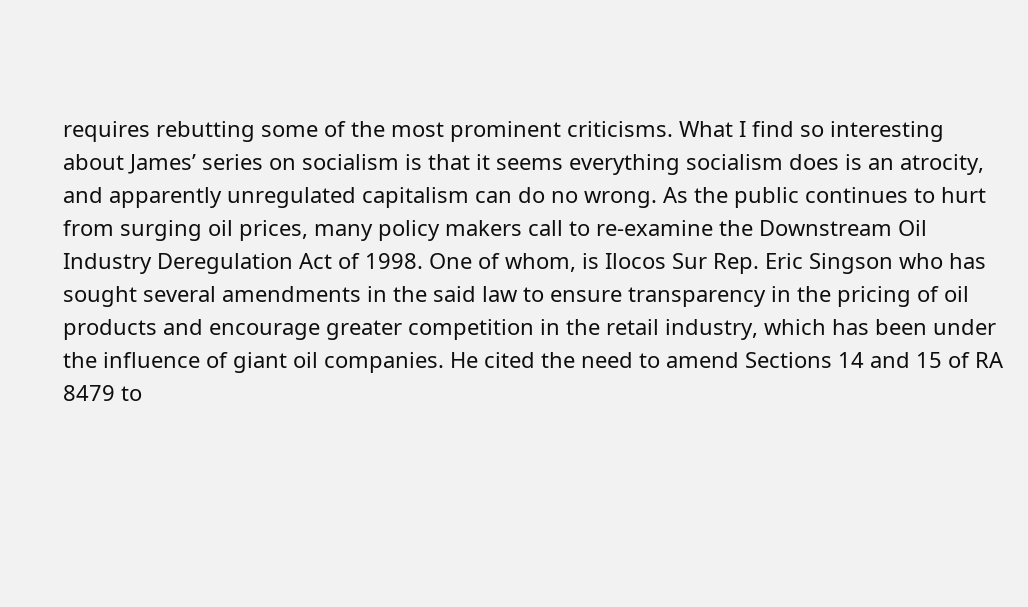requires rebutting some of the most prominent criticisms. What I find so interesting about James’ series on socialism is that it seems everything socialism does is an atrocity, and apparently unregulated capitalism can do no wrong. As the public continues to hurt from surging oil prices, many policy makers call to re-examine the Downstream Oil Industry Deregulation Act of 1998. One of whom, is Ilocos Sur Rep. Eric Singson who has sought several amendments in the said law to ensure transparency in the pricing of oil products and encourage greater competition in the retail industry, which has been under the influence of giant oil companies. He cited the need to amend Sections 14 and 15 of RA 8479 to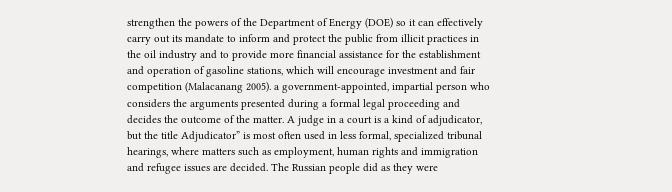strengthen the powers of the Department of Energy (DOE) so it can effectively carry out its mandate to inform and protect the public from illicit practices in the oil industry and to provide more financial assistance for the establishment and operation of gasoline stations, which will encourage investment and fair competition (Malacanang 2005). a government-appointed, impartial person who considers the arguments presented during a formal legal proceeding and decides the outcome of the matter. A judge in a court is a kind of adjudicator, but the title Adjudicator” is most often used in less formal, specialized tribunal hearings, where matters such as employment, human rights and immigration and refugee issues are decided. The Russian people did as they were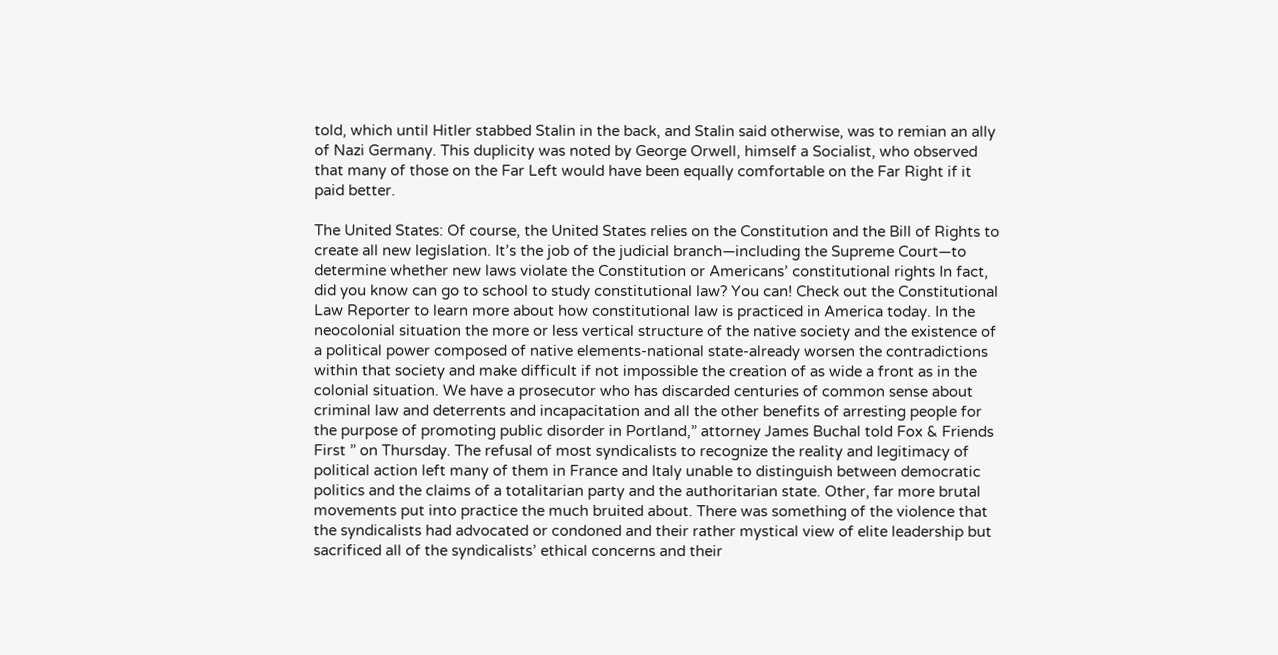told, which until Hitler stabbed Stalin in the back, and Stalin said otherwise, was to remian an ally of Nazi Germany. This duplicity was noted by George Orwell, himself a Socialist, who observed that many of those on the Far Left would have been equally comfortable on the Far Right if it paid better.

The United States: Of course, the United States relies on the Constitution and the Bill of Rights to create all new legislation. It’s the job of the judicial branch—including the Supreme Court—to determine whether new laws violate the Constitution or Americans’ constitutional rights In fact, did you know can go to school to study constitutional law? You can! Check out the Constitutional Law Reporter to learn more about how constitutional law is practiced in America today. In the neocolonial situation the more or less vertical structure of the native society and the existence of a political power composed of native elements-national state-already worsen the contradictions within that society and make difficult if not impossible the creation of as wide a front as in the colonial situation. We have a prosecutor who has discarded centuries of common sense about criminal law and deterrents and incapacitation and all the other benefits of arresting people for the purpose of promoting public disorder in Portland,” attorney James Buchal told Fox & Friends First ” on Thursday. The refusal of most syndicalists to recognize the reality and legitimacy of political action left many of them in France and Italy unable to distinguish between democratic politics and the claims of a totalitarian party and the authoritarian state. Other, far more brutal movements put into practice the much bruited about. There was something of the violence that the syndicalists had advocated or condoned and their rather mystical view of elite leadership but sacrificed all of the syndicalists’ ethical concerns and their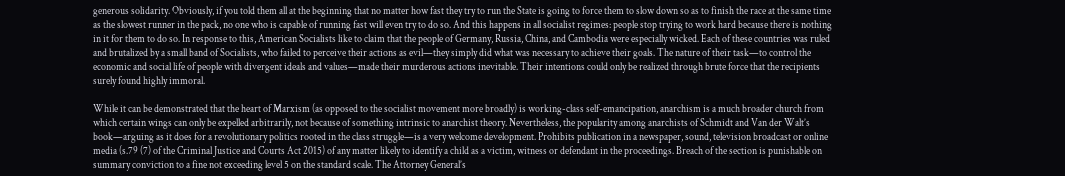generous solidarity. Obviously, if you told them all at the beginning that no matter how fast they try to run the State is going to force them to slow down so as to finish the race at the same time as the slowest runner in the pack, no one who is capable of running fast will even try to do so. And this happens in all socialist regimes: people stop trying to work hard because there is nothing in it for them to do so. In response to this, American Socialists like to claim that the people of Germany, Russia, China, and Cambodia were especially wicked. Each of these countries was ruled and brutalized by a small band of Socialists, who failed to perceive their actions as evil—they simply did what was necessary to achieve their goals. The nature of their task—to control the economic and social life of people with divergent ideals and values—made their murderous actions inevitable. Their intentions could only be realized through brute force that the recipients surely found highly immoral.

While it can be demonstrated that the heart of Marxism (as opposed to the socialist movement more broadly) is working-class self-emancipation, anarchism is a much broader church from which certain wings can only be expelled arbitrarily, not because of something intrinsic to anarchist theory. Nevertheless, the popularity among anarchists of Schmidt and Van der Walt’s book—arguing as it does for a revolutionary politics rooted in the class struggle—is a very welcome development. Prohibits publication in a newspaper, sound, television broadcast or online media (s.79 (7) of the Criminal Justice and Courts Act 2015) of any matter likely to identify a child as a victim, witness or defendant in the proceedings. Breach of the section is punishable on summary conviction to a fine not exceeding level 5 on the standard scale. The Attorney General’s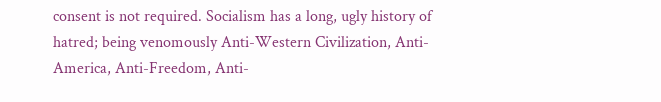consent is not required. Socialism has a long, ugly history of hatred; being venomously Anti-Western Civilization, Anti-America, Anti-Freedom, Anti-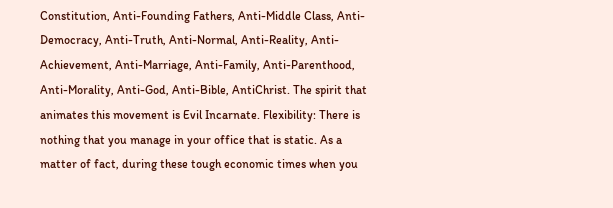Constitution, Anti-Founding Fathers, Anti-Middle Class, Anti-Democracy, Anti-Truth, Anti-Normal, Anti-Reality, Anti-Achievement, Anti-Marriage, Anti-Family, Anti-Parenthood, Anti-Morality, Anti-God, Anti-Bible, AntiChrist. The spirit that animates this movement is Evil Incarnate. Flexibility: There is nothing that you manage in your office that is static. As a matter of fact, during these tough economic times when you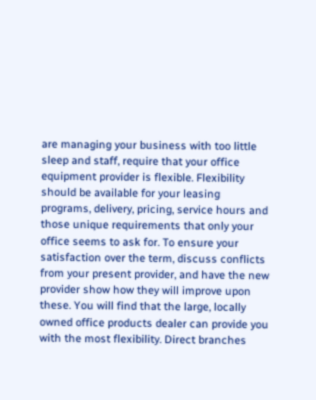are managing your business with too little sleep and staff, require that your office equipment provider is flexible. Flexibility should be available for your leasing programs, delivery, pricing, service hours and those unique requirements that only your office seems to ask for. To ensure your satisfaction over the term, discuss conflicts from your present provider, and have the new provider show how they will improve upon these. You will find that the large, locally owned office products dealer can provide you with the most flexibility. Direct branches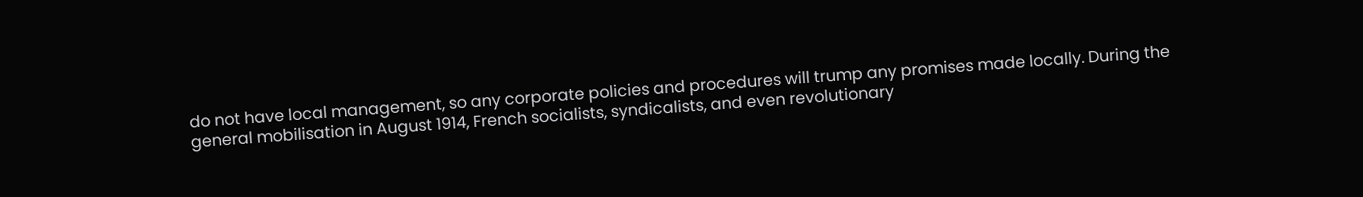do not have local management, so any corporate policies and procedures will trump any promises made locally. During the general mobilisation in August 1914, French socialists, syndicalists, and even revolutionary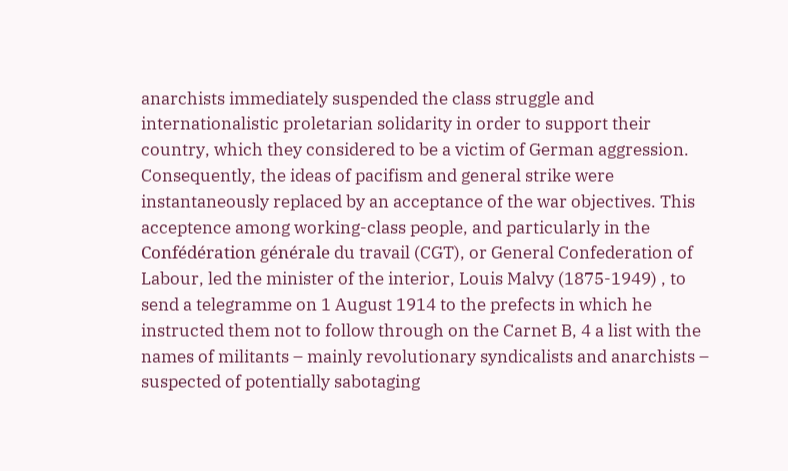anarchists immediately suspended the class struggle and internationalistic proletarian solidarity in order to support their country, which they considered to be a victim of German aggression. Consequently, the ideas of pacifism and general strike were instantaneously replaced by an acceptance of the war objectives. This acceptence among working-class people, and particularly in the Confédération générale du travail (CGT), or General Confederation of Labour, led the minister of the interior, Louis Malvy (1875-1949) , to send a telegramme on 1 August 1914 to the prefects in which he instructed them not to follow through on the Carnet B, 4 a list with the names of militants – mainly revolutionary syndicalists and anarchists – suspected of potentially sabotaging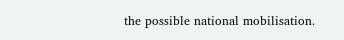the possible national mobilisation.